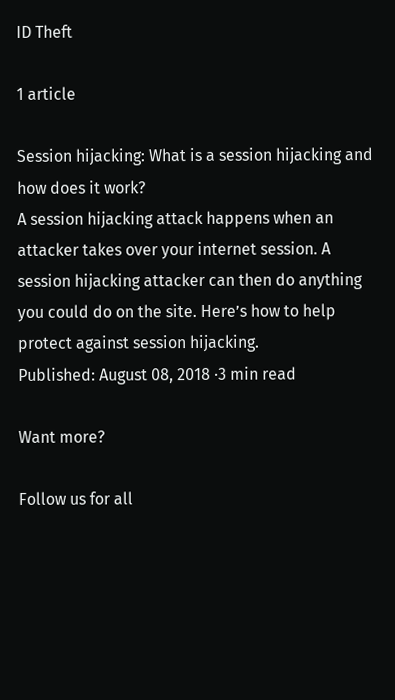ID Theft

1 article

Session hijacking: What is a session hijacking and how does it work?
A session hijacking attack happens when an attacker takes over your internet session. A session hijacking attacker can then do anything you could do on the site. Here’s how to help protect against session hijacking.
Published: August 08, 2018 ·3 min read

Want more?

Follow us for all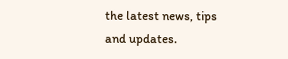the latest news, tips and updates.